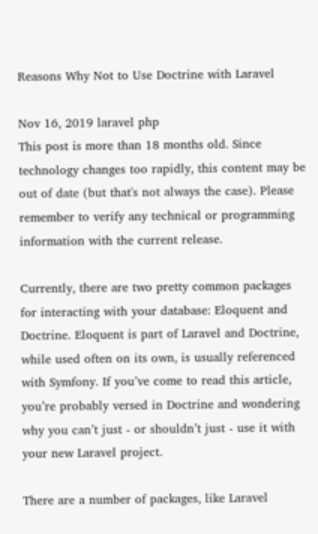Reasons Why Not to Use Doctrine with Laravel

Nov 16, 2019 laravel php
This post is more than 18 months old. Since technology changes too rapidly, this content may be out of date (but that's not always the case). Please remember to verify any technical or programming information with the current release.

Currently, there are two pretty common packages for interacting with your database: Eloquent and Doctrine. Eloquent is part of Laravel and Doctrine, while used often on its own, is usually referenced with Symfony. If you’ve come to read this article, you’re probably versed in Doctrine and wondering why you can’t just - or shouldn’t just - use it with your new Laravel project.

There are a number of packages, like Laravel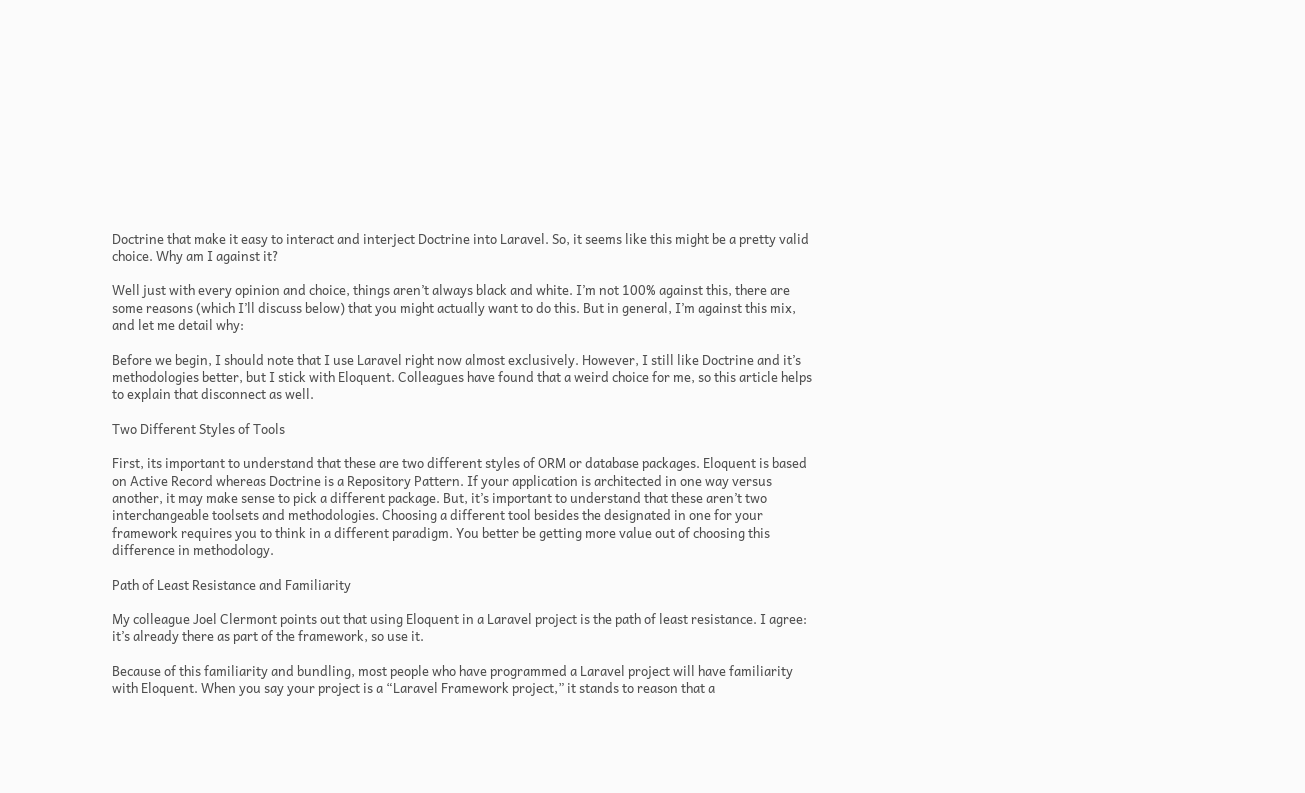Doctrine that make it easy to interact and interject Doctrine into Laravel. So, it seems like this might be a pretty valid choice. Why am I against it?

Well just with every opinion and choice, things aren’t always black and white. I’m not 100% against this, there are some reasons (which I’ll discuss below) that you might actually want to do this. But in general, I’m against this mix, and let me detail why:

Before we begin, I should note that I use Laravel right now almost exclusively. However, I still like Doctrine and it’s methodologies better, but I stick with Eloquent. Colleagues have found that a weird choice for me, so this article helps to explain that disconnect as well.

Two Different Styles of Tools

First, its important to understand that these are two different styles of ORM or database packages. Eloquent is based on Active Record whereas Doctrine is a Repository Pattern. If your application is architected in one way versus another, it may make sense to pick a different package. But, it’s important to understand that these aren’t two interchangeable toolsets and methodologies. Choosing a different tool besides the designated in one for your framework requires you to think in a different paradigm. You better be getting more value out of choosing this difference in methodology.

Path of Least Resistance and Familiarity

My colleague Joel Clermont points out that using Eloquent in a Laravel project is the path of least resistance. I agree: it’s already there as part of the framework, so use it.

Because of this familiarity and bundling, most people who have programmed a Laravel project will have familiarity with Eloquent. When you say your project is a “Laravel Framework project,” it stands to reason that a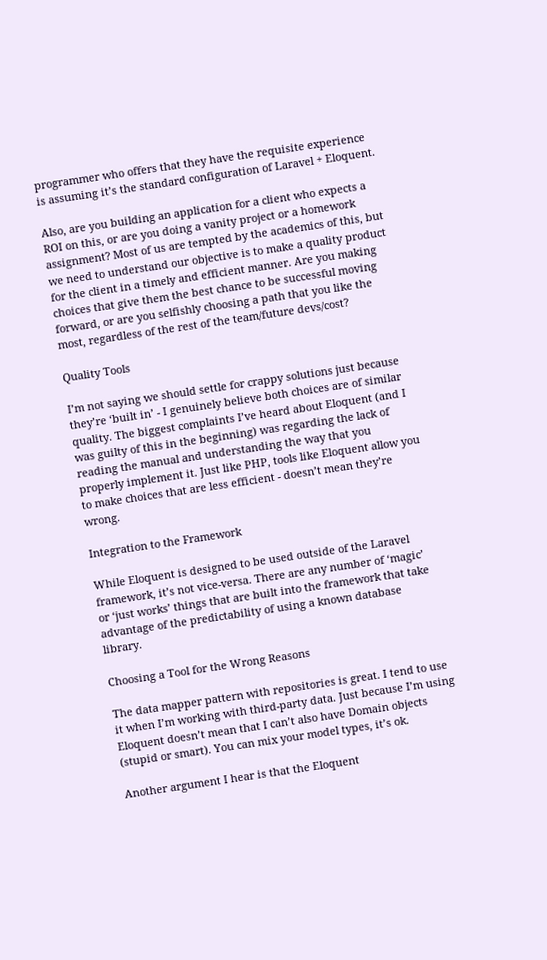programmer who offers that they have the requisite experience is assuming it’s the standard configuration of Laravel + Eloquent.

Also, are you building an application for a client who expects a ROI on this, or are you doing a vanity project or a homework assignment? Most of us are tempted by the academics of this, but we need to understand our objective is to make a quality product for the client in a timely and efficient manner. Are you making choices that give them the best chance to be successful moving forward, or are you selfishly choosing a path that you like the most, regardless of the rest of the team/future devs/cost?

Quality Tools

I’m not saying we should settle for crappy solutions just because they’re ‘built in’ - I genuinely believe both choices are of similar quality. The biggest complaints I’ve heard about Eloquent (and I was guilty of this in the beginning) was regarding the lack of reading the manual and understanding the way that you properly implement it. Just like PHP, tools like Eloquent allow you to make choices that are less efficient - doesn’t mean they’re wrong.

Integration to the Framework

While Eloquent is designed to be used outside of the Laravel framework, it’s not vice-versa. There are any number of ‘magic’ or ‘just works’ things that are built into the framework that take advantage of the predictability of using a known database library.

Choosing a Tool for the Wrong Reasons

The data mapper pattern with repositories is great. I tend to use it when I’m working with third-party data. Just because I’m using Eloquent doesn’t mean that I can’t also have Domain objects (stupid or smart). You can mix your model types, it’s ok.

Another argument I hear is that the Eloquent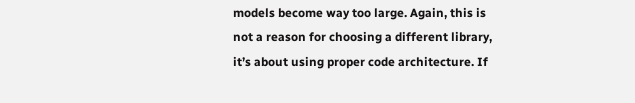models become way too large. Again, this is not a reason for choosing a different library, it’s about using proper code architecture. If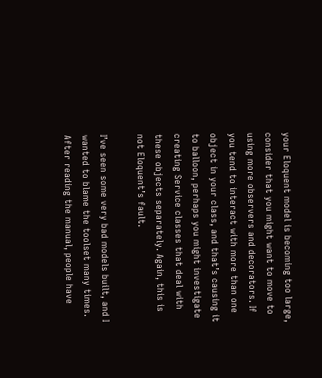your Eloquent model is becoming too large, consider that you might want to move to using more observers and decorators. If you tend to interact with more than one object in your class, and that’s causing it to balloon, perhaps you might investigate creating Service classes that deal with these objects separately. Again, this is not Eloquent’s fault.

I’ve seen some very bad models built, and I wanted to blame the toolset many times. After reading the manual, people have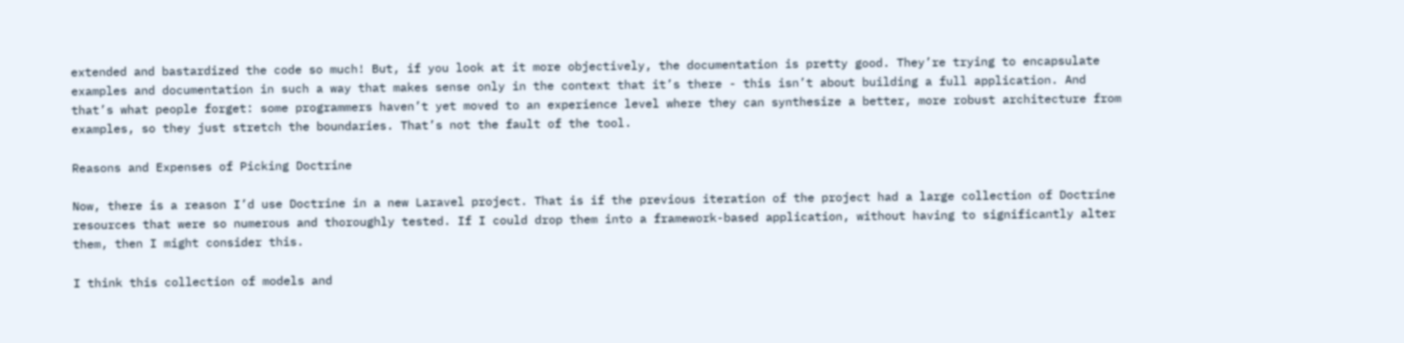extended and bastardized the code so much! But, if you look at it more objectively, the documentation is pretty good. They’re trying to encapsulate examples and documentation in such a way that makes sense only in the context that it’s there - this isn’t about building a full application. And that’s what people forget: some programmers haven’t yet moved to an experience level where they can synthesize a better, more robust architecture from examples, so they just stretch the boundaries. That’s not the fault of the tool.

Reasons and Expenses of Picking Doctrine

Now, there is a reason I’d use Doctrine in a new Laravel project. That is if the previous iteration of the project had a large collection of Doctrine resources that were so numerous and thoroughly tested. If I could drop them into a framework-based application, without having to significantly alter them, then I might consider this.

I think this collection of models and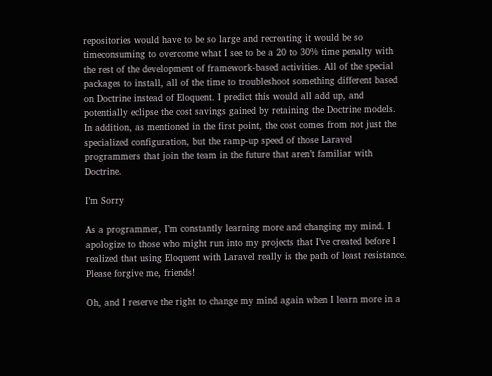repositories would have to be so large and recreating it would be so timeconsuming to overcome what I see to be a 20 to 30% time penalty with the rest of the development of framework-based activities. All of the special packages to install, all of the time to troubleshoot something different based on Doctrine instead of Eloquent. I predict this would all add up, and potentially eclipse the cost savings gained by retaining the Doctrine models. In addition, as mentioned in the first point, the cost comes from not just the specialized configuration, but the ramp-up speed of those Laravel programmers that join the team in the future that aren’t familiar with Doctrine.

I’m Sorry

As a programmer, I’m constantly learning more and changing my mind. I apologize to those who might run into my projects that I’ve created before I realized that using Eloquent with Laravel really is the path of least resistance. Please forgive me, friends!

Oh, and I reserve the right to change my mind again when I learn more in a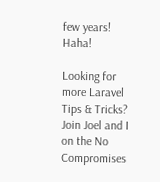few years! Haha!

Looking for more Laravel Tips & Tricks? Join Joel and I on the No Compromises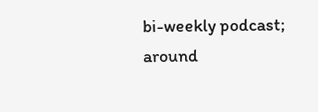bi-weekly podcast; around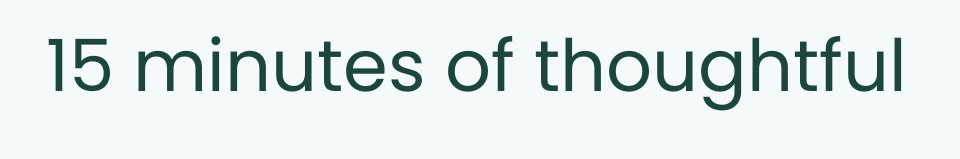15 minutes of thoughtful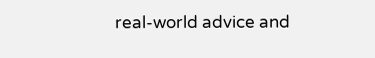real-world advice and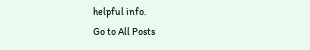helpful info.
Go to All Posts